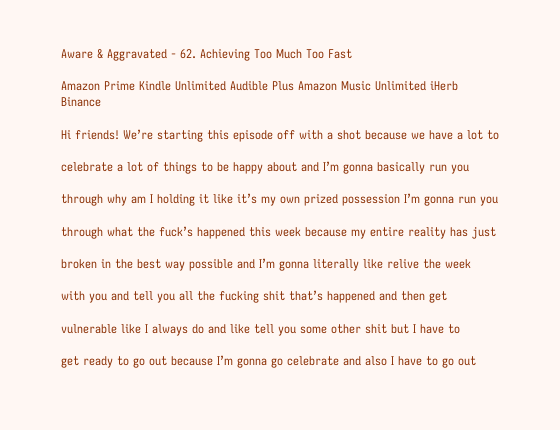Aware & Aggravated - 62. Achieving Too Much Too Fast

Amazon Prime Kindle Unlimited Audible Plus Amazon Music Unlimited iHerb Binance

Hi friends! We’re starting this episode off with a shot because we have a lot to

celebrate a lot of things to be happy about and I’m gonna basically run you

through why am I holding it like it’s my own prized possession I’m gonna run you

through what the fuck’s happened this week because my entire reality has just

broken in the best way possible and I’m gonna literally like relive the week

with you and tell you all the fucking shit that’s happened and then get

vulnerable like I always do and like tell you some other shit but I have to

get ready to go out because I’m gonna go celebrate and also I have to go out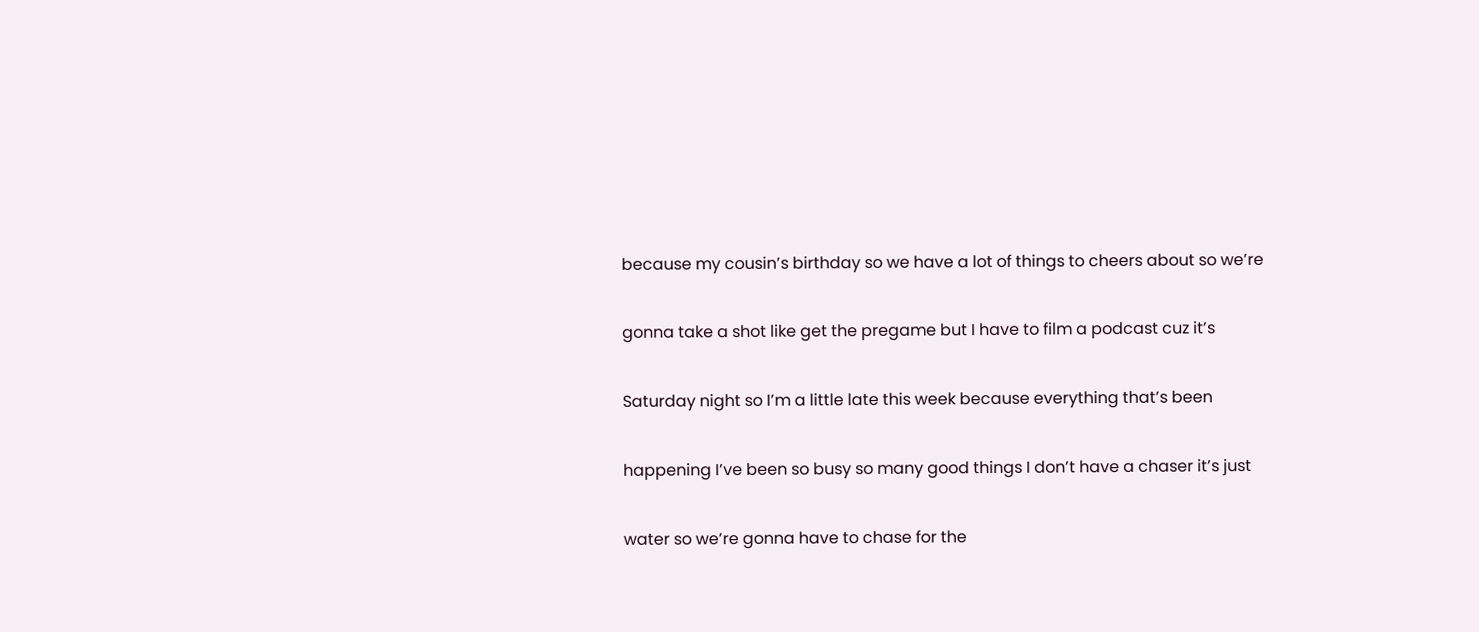because my cousin’s birthday so we have a lot of things to cheers about so we’re

gonna take a shot like get the pregame but I have to film a podcast cuz it’s

Saturday night so I’m a little late this week because everything that’s been

happening I’ve been so busy so many good things I don’t have a chaser it’s just

water so we’re gonna have to chase for the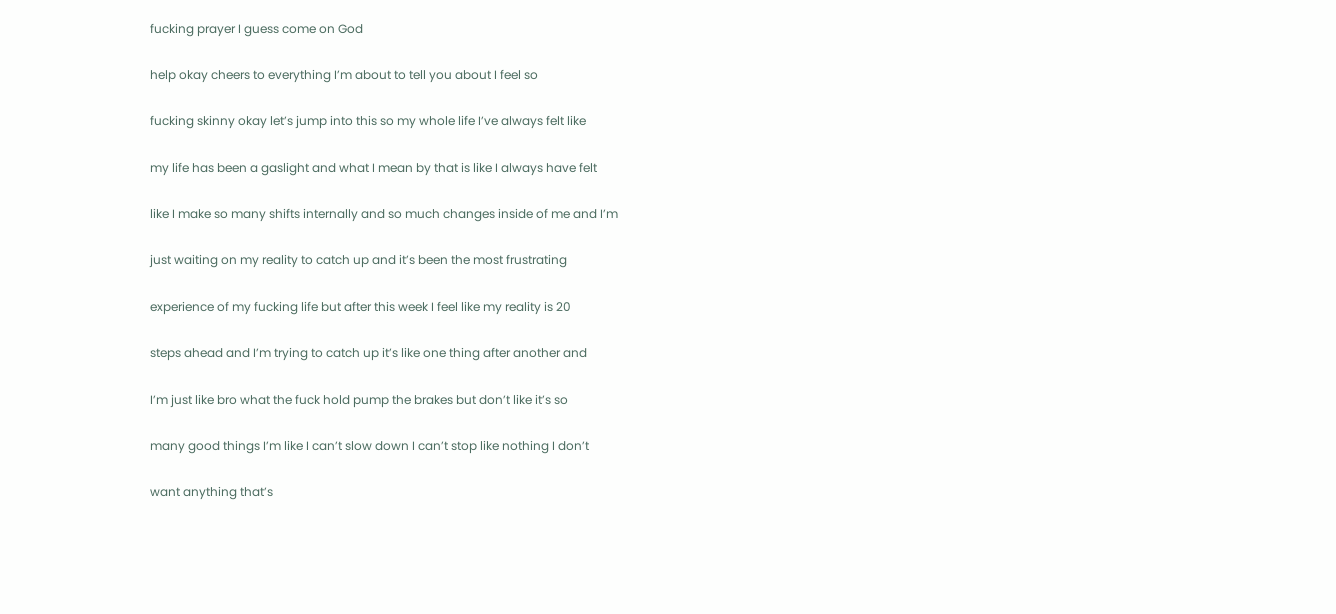fucking prayer I guess come on God

help okay cheers to everything I’m about to tell you about I feel so

fucking skinny okay let’s jump into this so my whole life I’ve always felt like

my life has been a gaslight and what I mean by that is like I always have felt

like I make so many shifts internally and so much changes inside of me and I’m

just waiting on my reality to catch up and it’s been the most frustrating

experience of my fucking life but after this week I feel like my reality is 20

steps ahead and I’m trying to catch up it’s like one thing after another and

I’m just like bro what the fuck hold pump the brakes but don’t like it’s so

many good things I’m like I can’t slow down I can’t stop like nothing I don’t

want anything that’s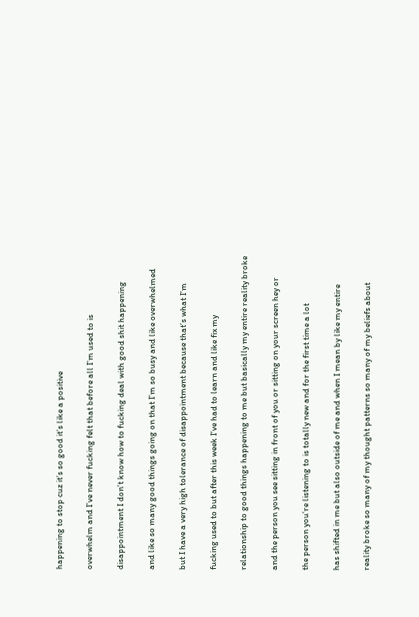happening to stop cuz it’s so good it’s like a positive

overwhelm and I’ve never fucking felt that before all I’m used to is

disappointment I don’t know how to fucking deal with good shit happening

and like so many good things going on that I’m so busy and like overwhelmed

but I have a very high tolerance of disappointment because that’s what I’m

fucking used to but after this week I’ve had to learn and like fix my

relationship to good things happening to me but basically my entire reality broke

and the person you see sitting in front of you or sitting on your screen hey or

the person you’re listening to is totally new and for the first time a lot

has shifted in me but also outside of me and when I mean by like my entire

reality broke so many of my thought patterns so many of my beliefs about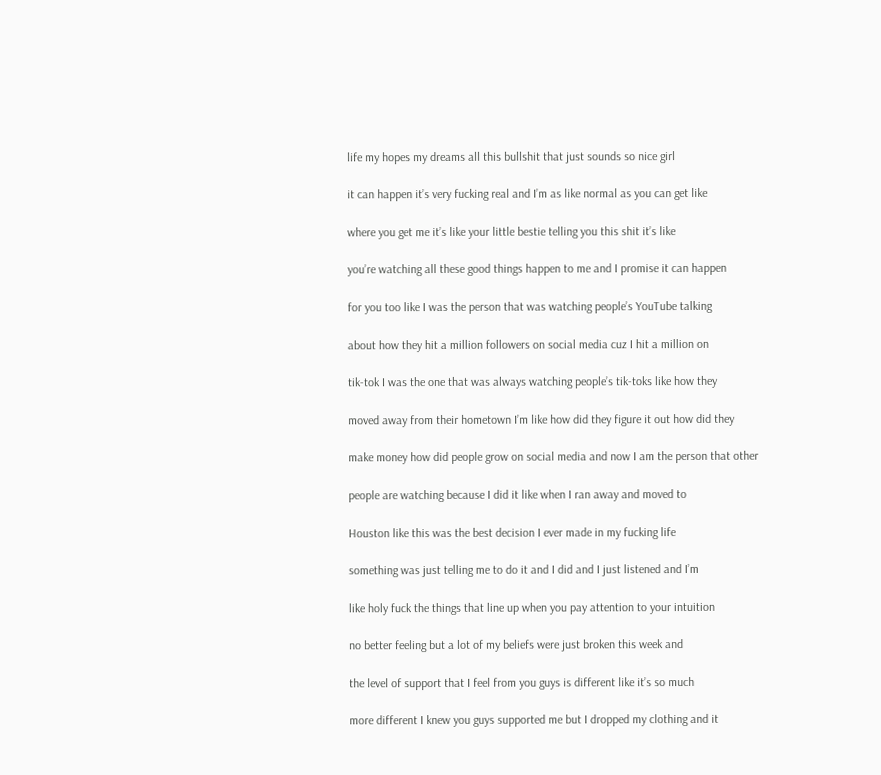life my hopes my dreams all this bullshit that just sounds so nice girl

it can happen it’s very fucking real and I’m as like normal as you can get like

where you get me it’s like your little bestie telling you this shit it’s like

you’re watching all these good things happen to me and I promise it can happen

for you too like I was the person that was watching people’s YouTube talking

about how they hit a million followers on social media cuz I hit a million on

tik-tok I was the one that was always watching people’s tik-toks like how they

moved away from their hometown I’m like how did they figure it out how did they

make money how did people grow on social media and now I am the person that other

people are watching because I did it like when I ran away and moved to

Houston like this was the best decision I ever made in my fucking life

something was just telling me to do it and I did and I just listened and I’m

like holy fuck the things that line up when you pay attention to your intuition

no better feeling but a lot of my beliefs were just broken this week and

the level of support that I feel from you guys is different like it’s so much

more different I knew you guys supported me but I dropped my clothing and it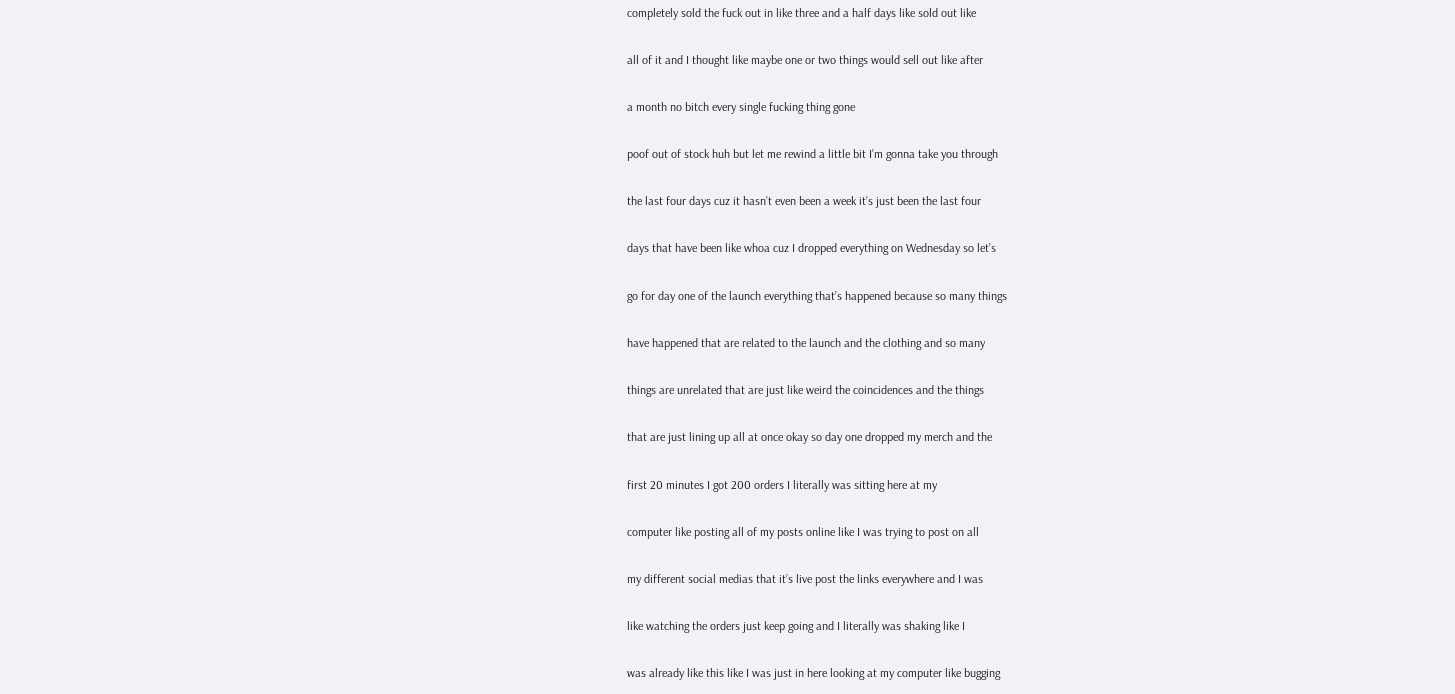completely sold the fuck out in like three and a half days like sold out like

all of it and I thought like maybe one or two things would sell out like after

a month no bitch every single fucking thing gone

poof out of stock huh but let me rewind a little bit I’m gonna take you through

the last four days cuz it hasn’t even been a week it’s just been the last four

days that have been like whoa cuz I dropped everything on Wednesday so let’s

go for day one of the launch everything that’s happened because so many things

have happened that are related to the launch and the clothing and so many

things are unrelated that are just like weird the coincidences and the things

that are just lining up all at once okay so day one dropped my merch and the

first 20 minutes I got 200 orders I literally was sitting here at my

computer like posting all of my posts online like I was trying to post on all

my different social medias that it’s live post the links everywhere and I was

like watching the orders just keep going and I literally was shaking like I

was already like this like I was just in here looking at my computer like bugging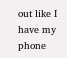out like I have my phone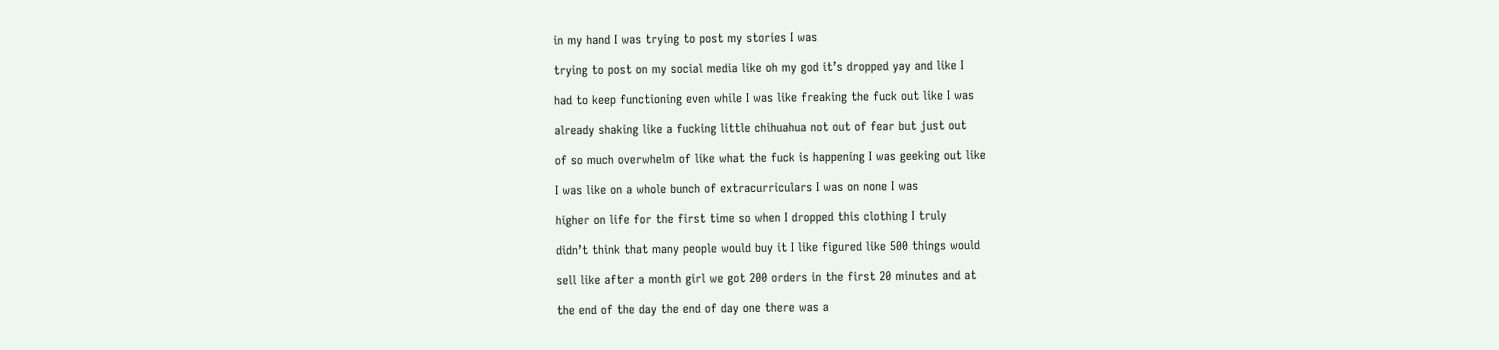in my hand I was trying to post my stories I was

trying to post on my social media like oh my god it’s dropped yay and like I

had to keep functioning even while I was like freaking the fuck out like I was

already shaking like a fucking little chihuahua not out of fear but just out

of so much overwhelm of like what the fuck is happening I was geeking out like

I was like on a whole bunch of extracurriculars I was on none I was

higher on life for the first time so when I dropped this clothing I truly

didn’t think that many people would buy it I like figured like 500 things would

sell like after a month girl we got 200 orders in the first 20 minutes and at

the end of the day the end of day one there was a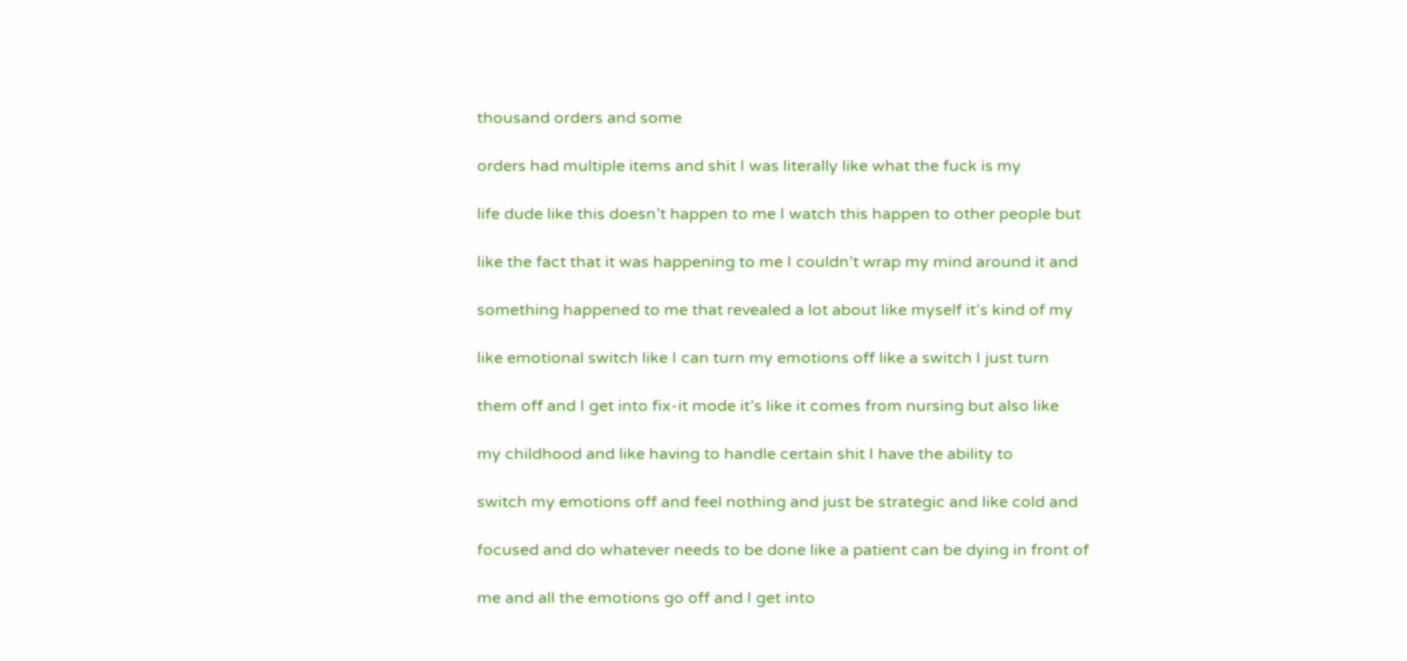thousand orders and some

orders had multiple items and shit I was literally like what the fuck is my

life dude like this doesn’t happen to me I watch this happen to other people but

like the fact that it was happening to me I couldn’t wrap my mind around it and

something happened to me that revealed a lot about like myself it’s kind of my

like emotional switch like I can turn my emotions off like a switch I just turn

them off and I get into fix-it mode it’s like it comes from nursing but also like

my childhood and like having to handle certain shit I have the ability to

switch my emotions off and feel nothing and just be strategic and like cold and

focused and do whatever needs to be done like a patient can be dying in front of

me and all the emotions go off and I get into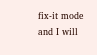fix-it mode and I will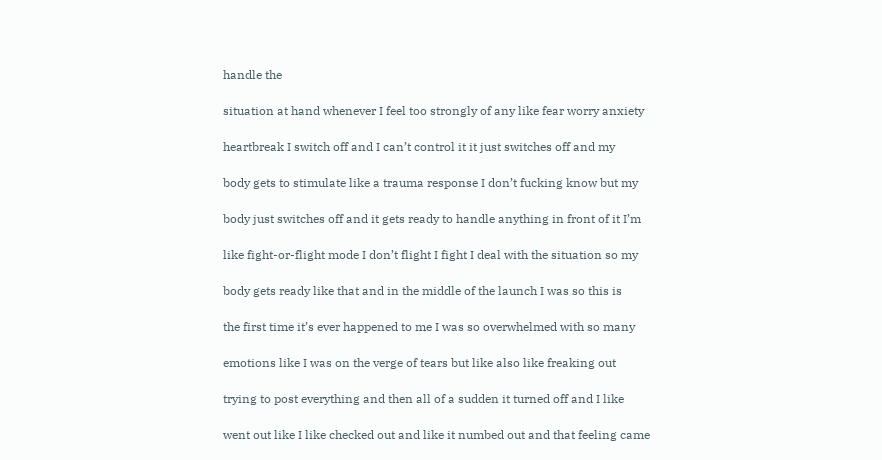handle the

situation at hand whenever I feel too strongly of any like fear worry anxiety

heartbreak I switch off and I can’t control it it just switches off and my

body gets to stimulate like a trauma response I don’t fucking know but my

body just switches off and it gets ready to handle anything in front of it I’m

like fight-or-flight mode I don’t flight I fight I deal with the situation so my

body gets ready like that and in the middle of the launch I was so this is

the first time it’s ever happened to me I was so overwhelmed with so many

emotions like I was on the verge of tears but like also like freaking out

trying to post everything and then all of a sudden it turned off and I like

went out like I like checked out and like it numbed out and that feeling came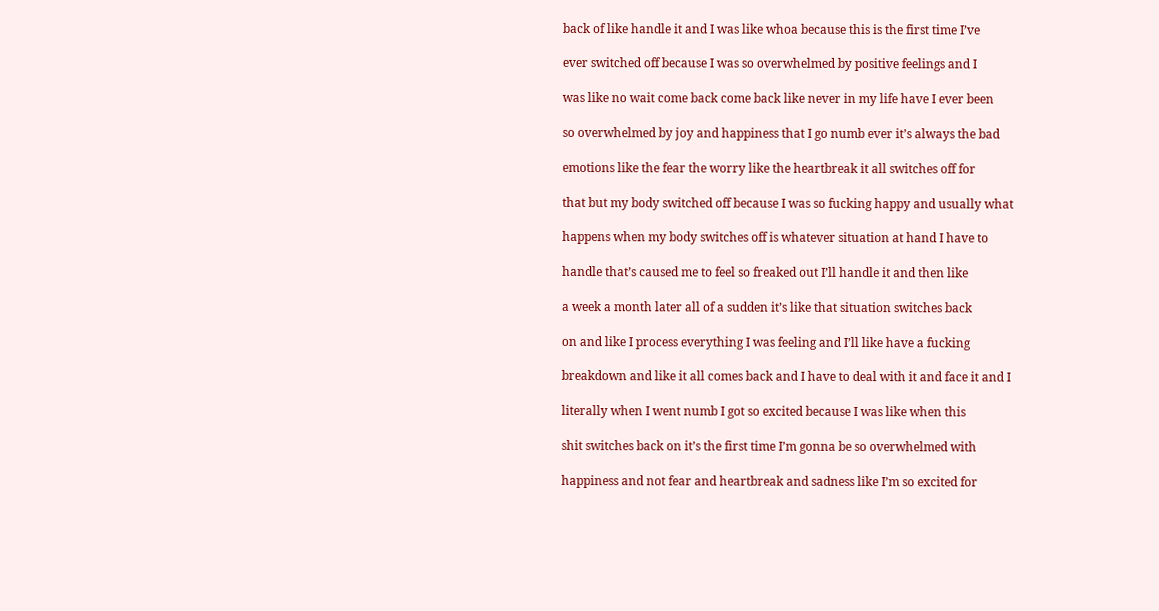back of like handle it and I was like whoa because this is the first time I’ve

ever switched off because I was so overwhelmed by positive feelings and I

was like no wait come back come back like never in my life have I ever been

so overwhelmed by joy and happiness that I go numb ever it’s always the bad

emotions like the fear the worry like the heartbreak it all switches off for

that but my body switched off because I was so fucking happy and usually what

happens when my body switches off is whatever situation at hand I have to

handle that’s caused me to feel so freaked out I’ll handle it and then like

a week a month later all of a sudden it’s like that situation switches back

on and like I process everything I was feeling and I’ll like have a fucking

breakdown and like it all comes back and I have to deal with it and face it and I

literally when I went numb I got so excited because I was like when this

shit switches back on it’s the first time I’m gonna be so overwhelmed with

happiness and not fear and heartbreak and sadness like I’m so excited for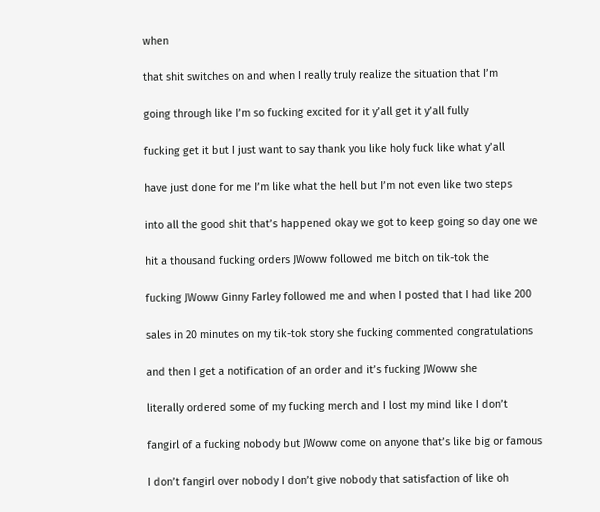when

that shit switches on and when I really truly realize the situation that I’m

going through like I’m so fucking excited for it y’all get it y’all fully

fucking get it but I just want to say thank you like holy fuck like what y’all

have just done for me I’m like what the hell but I’m not even like two steps

into all the good shit that’s happened okay we got to keep going so day one we

hit a thousand fucking orders JWoww followed me bitch on tik-tok the

fucking JWoww Ginny Farley followed me and when I posted that I had like 200

sales in 20 minutes on my tik-tok story she fucking commented congratulations

and then I get a notification of an order and it’s fucking JWoww she

literally ordered some of my fucking merch and I lost my mind like I don’t

fangirl of a fucking nobody but JWoww come on anyone that’s like big or famous

I don’t fangirl over nobody I don’t give nobody that satisfaction of like oh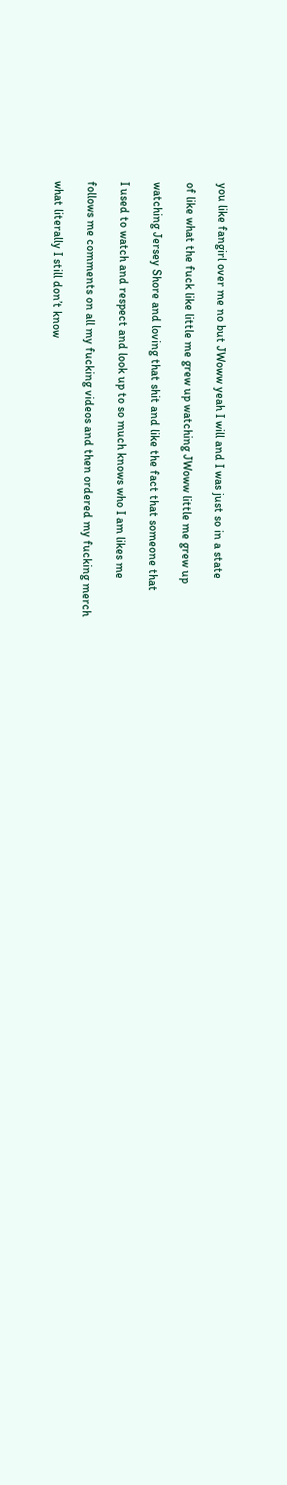you like fangirl over me no but JWoww yeah I will and I was just so in a state

of like what the fuck like little me grew up watching JWoww little me grew up

watching Jersey Shore and loving that shit and like the fact that someone that

I used to watch and respect and look up to so much knows who I am likes me

follows me comments on all my fucking videos and then ordered my fucking merch

what literally I still don’t know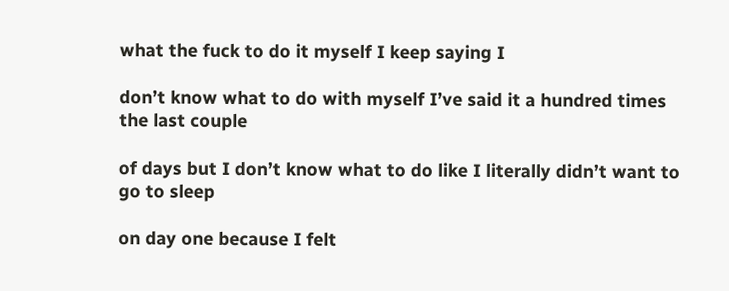what the fuck to do it myself I keep saying I

don’t know what to do with myself I’ve said it a hundred times the last couple

of days but I don’t know what to do like I literally didn’t want to go to sleep

on day one because I felt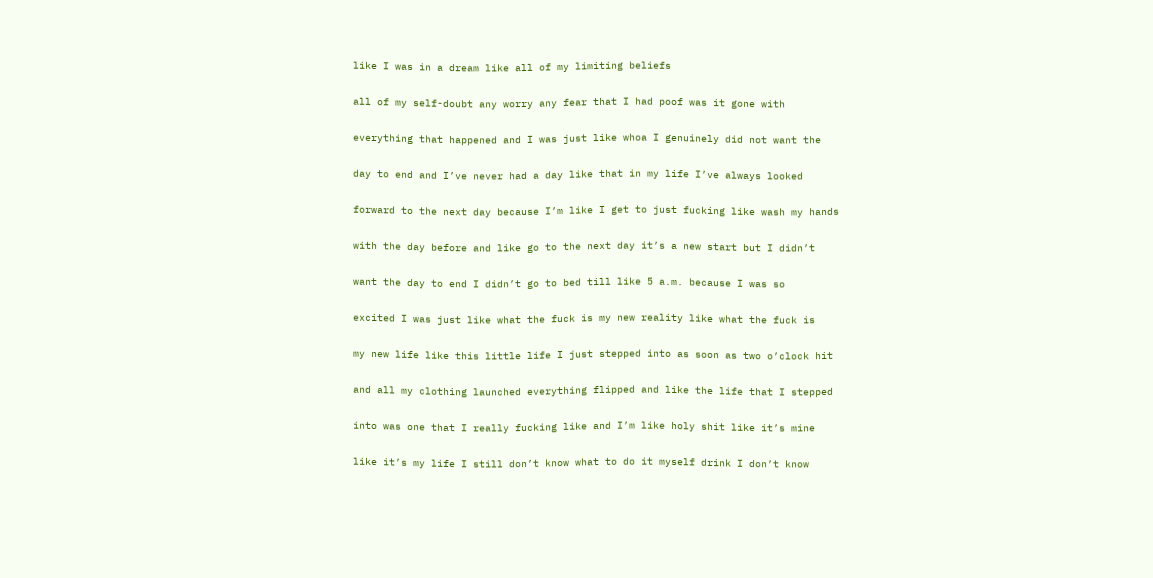like I was in a dream like all of my limiting beliefs

all of my self-doubt any worry any fear that I had poof was it gone with

everything that happened and I was just like whoa I genuinely did not want the

day to end and I’ve never had a day like that in my life I’ve always looked

forward to the next day because I’m like I get to just fucking like wash my hands

with the day before and like go to the next day it’s a new start but I didn’t

want the day to end I didn’t go to bed till like 5 a.m. because I was so

excited I was just like what the fuck is my new reality like what the fuck is

my new life like this little life I just stepped into as soon as two o’clock hit

and all my clothing launched everything flipped and like the life that I stepped

into was one that I really fucking like and I’m like holy shit like it’s mine

like it’s my life I still don’t know what to do it myself drink I don’t know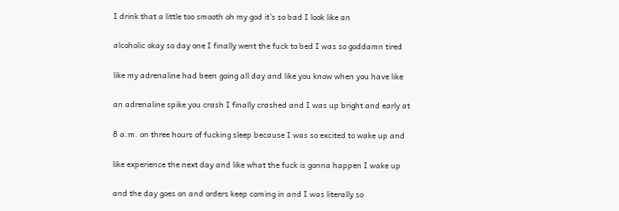I drink that a little too smooth oh my god it’s so bad I look like an

alcoholic okay so day one I finally went the fuck to bed I was so goddamn tired

like my adrenaline had been going all day and like you know when you have like

an adrenaline spike you crash I finally crashed and I was up bright and early at

8 a.m. on three hours of fucking sleep because I was so excited to wake up and

like experience the next day and like what the fuck is gonna happen I wake up

and the day goes on and orders keep coming in and I was literally so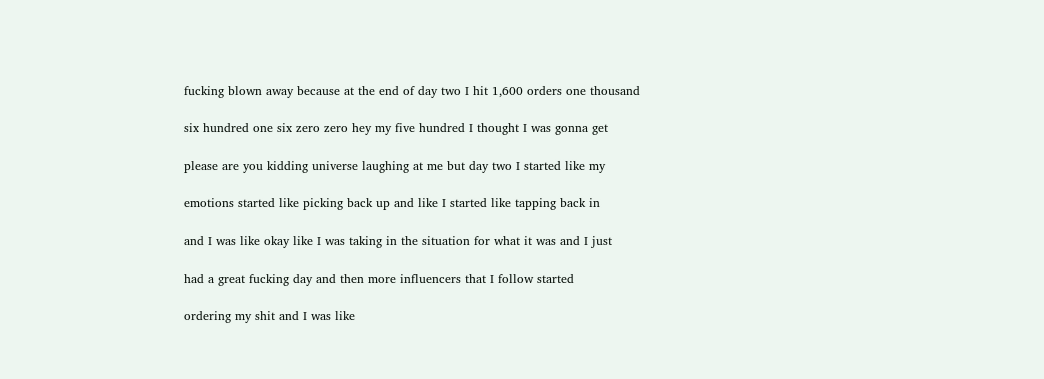fucking blown away because at the end of day two I hit 1,600 orders one thousand

six hundred one six zero zero hey my five hundred I thought I was gonna get

please are you kidding universe laughing at me but day two I started like my

emotions started like picking back up and like I started like tapping back in

and I was like okay like I was taking in the situation for what it was and I just

had a great fucking day and then more influencers that I follow started

ordering my shit and I was like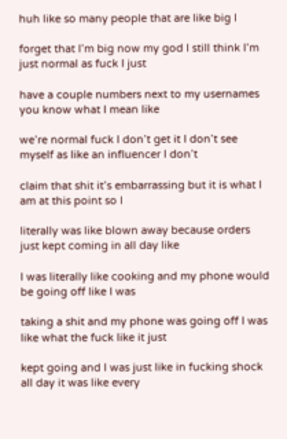huh like so many people that are like big I

forget that I’m big now my god I still think I’m just normal as fuck I just

have a couple numbers next to my usernames you know what I mean like

we’re normal fuck I don’t get it I don’t see myself as like an influencer I don’t

claim that shit it’s embarrassing but it is what I am at this point so I

literally was like blown away because orders just kept coming in all day like

I was literally like cooking and my phone would be going off like I was

taking a shit and my phone was going off I was like what the fuck like it just

kept going and I was just like in fucking shock all day it was like every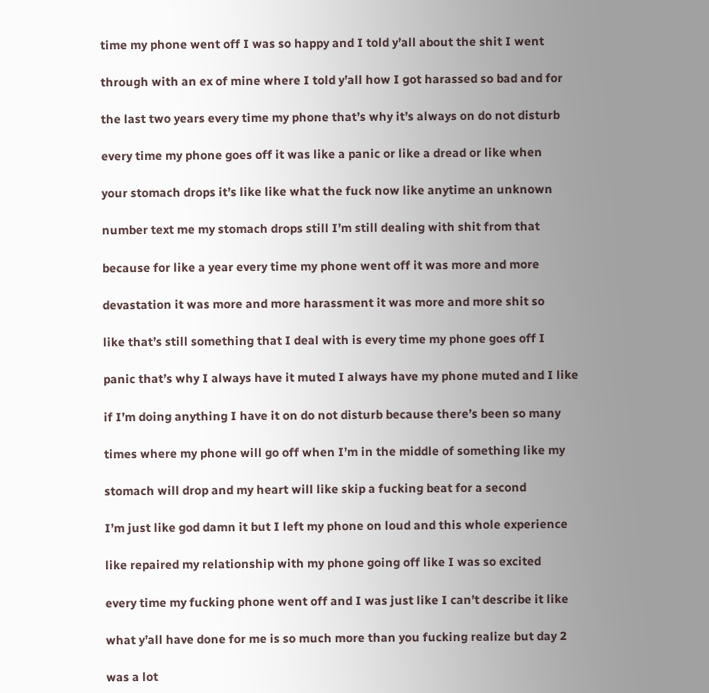time my phone went off I was so happy and I told y’all about the shit I went

through with an ex of mine where I told y’all how I got harassed so bad and for

the last two years every time my phone that’s why it’s always on do not disturb

every time my phone goes off it was like a panic or like a dread or like when

your stomach drops it’s like like what the fuck now like anytime an unknown

number text me my stomach drops still I’m still dealing with shit from that

because for like a year every time my phone went off it was more and more

devastation it was more and more harassment it was more and more shit so

like that’s still something that I deal with is every time my phone goes off I

panic that’s why I always have it muted I always have my phone muted and I like

if I’m doing anything I have it on do not disturb because there’s been so many

times where my phone will go off when I’m in the middle of something like my

stomach will drop and my heart will like skip a fucking beat for a second

I’m just like god damn it but I left my phone on loud and this whole experience

like repaired my relationship with my phone going off like I was so excited

every time my fucking phone went off and I was just like I can’t describe it like

what y’all have done for me is so much more than you fucking realize but day 2

was a lot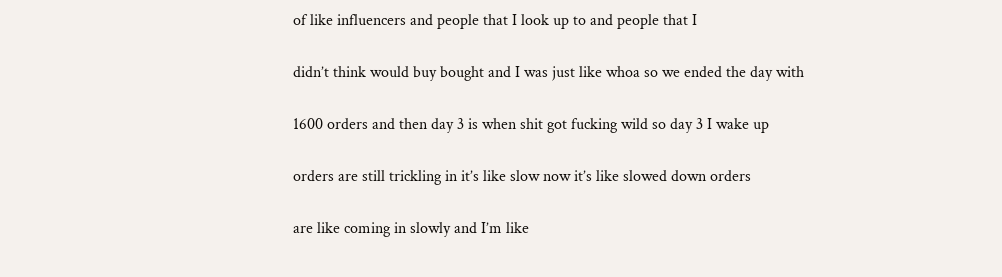of like influencers and people that I look up to and people that I

didn’t think would buy bought and I was just like whoa so we ended the day with

1600 orders and then day 3 is when shit got fucking wild so day 3 I wake up

orders are still trickling in it’s like slow now it’s like slowed down orders

are like coming in slowly and I’m like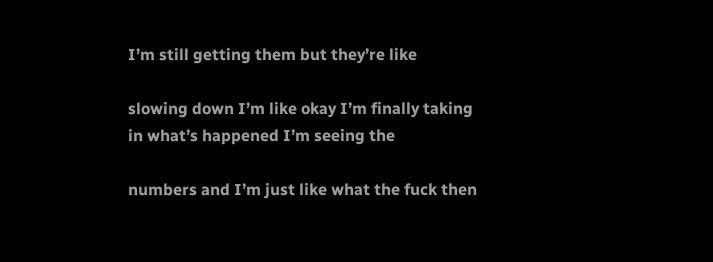I’m still getting them but they’re like

slowing down I’m like okay I’m finally taking in what’s happened I’m seeing the

numbers and I’m just like what the fuck then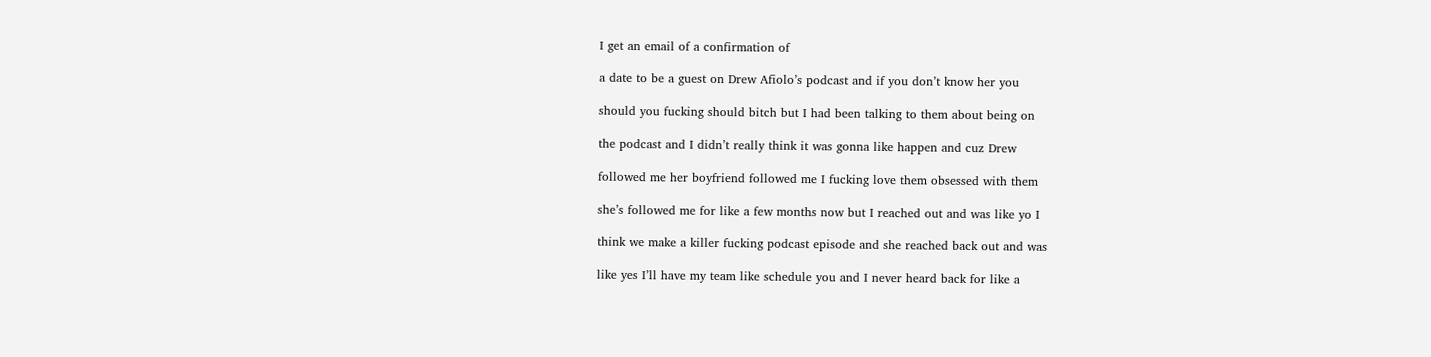I get an email of a confirmation of

a date to be a guest on Drew Afiolo’s podcast and if you don’t know her you

should you fucking should bitch but I had been talking to them about being on

the podcast and I didn’t really think it was gonna like happen and cuz Drew

followed me her boyfriend followed me I fucking love them obsessed with them

she’s followed me for like a few months now but I reached out and was like yo I

think we make a killer fucking podcast episode and she reached back out and was

like yes I’ll have my team like schedule you and I never heard back for like a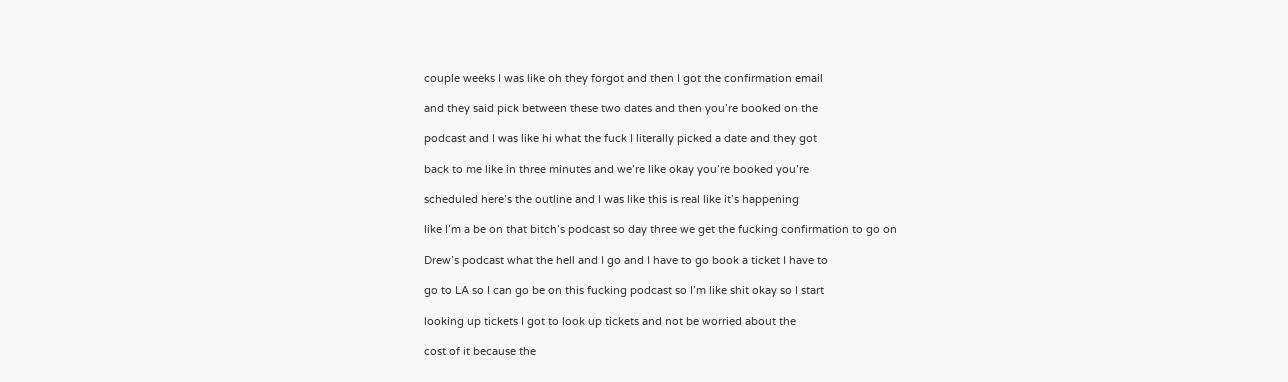couple weeks I was like oh they forgot and then I got the confirmation email

and they said pick between these two dates and then you’re booked on the

podcast and I was like hi what the fuck I literally picked a date and they got

back to me like in three minutes and we’re like okay you’re booked you’re

scheduled here’s the outline and I was like this is real like it’s happening

like I’m a be on that bitch’s podcast so day three we get the fucking confirmation to go on

Drew’s podcast what the hell and I go and I have to go book a ticket I have to

go to LA so I can go be on this fucking podcast so I’m like shit okay so I start

looking up tickets I got to look up tickets and not be worried about the

cost of it because the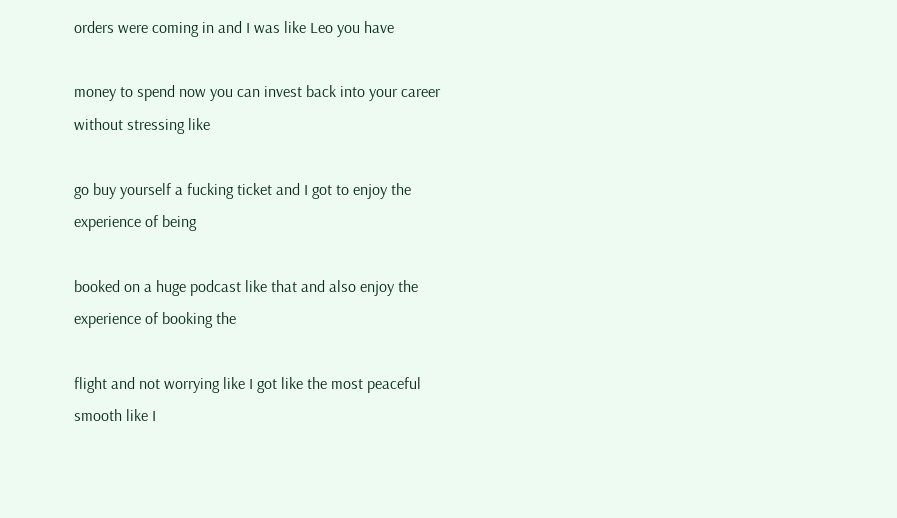orders were coming in and I was like Leo you have

money to spend now you can invest back into your career without stressing like

go buy yourself a fucking ticket and I got to enjoy the experience of being

booked on a huge podcast like that and also enjoy the experience of booking the

flight and not worrying like I got like the most peaceful smooth like I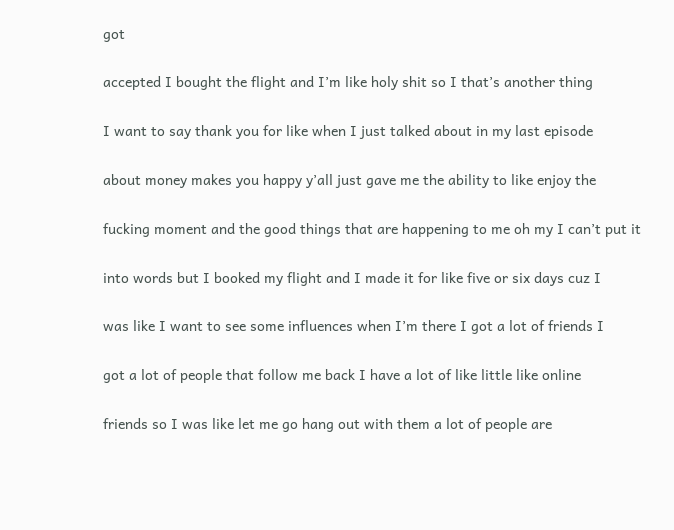got

accepted I bought the flight and I’m like holy shit so I that’s another thing

I want to say thank you for like when I just talked about in my last episode

about money makes you happy y’all just gave me the ability to like enjoy the

fucking moment and the good things that are happening to me oh my I can’t put it

into words but I booked my flight and I made it for like five or six days cuz I

was like I want to see some influences when I’m there I got a lot of friends I

got a lot of people that follow me back I have a lot of like little like online

friends so I was like let me go hang out with them a lot of people are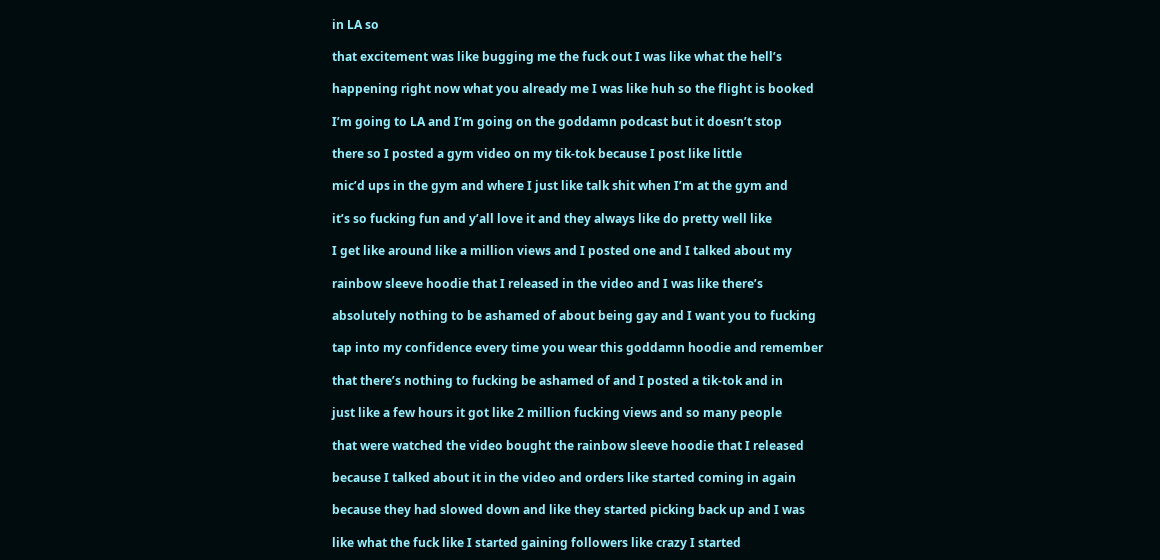in LA so

that excitement was like bugging me the fuck out I was like what the hell’s

happening right now what you already me I was like huh so the flight is booked

I’m going to LA and I’m going on the goddamn podcast but it doesn’t stop

there so I posted a gym video on my tik-tok because I post like little

mic’d ups in the gym and where I just like talk shit when I’m at the gym and

it’s so fucking fun and y’all love it and they always like do pretty well like

I get like around like a million views and I posted one and I talked about my

rainbow sleeve hoodie that I released in the video and I was like there’s

absolutely nothing to be ashamed of about being gay and I want you to fucking

tap into my confidence every time you wear this goddamn hoodie and remember

that there’s nothing to fucking be ashamed of and I posted a tik-tok and in

just like a few hours it got like 2 million fucking views and so many people

that were watched the video bought the rainbow sleeve hoodie that I released

because I talked about it in the video and orders like started coming in again

because they had slowed down and like they started picking back up and I was

like what the fuck like I started gaining followers like crazy I started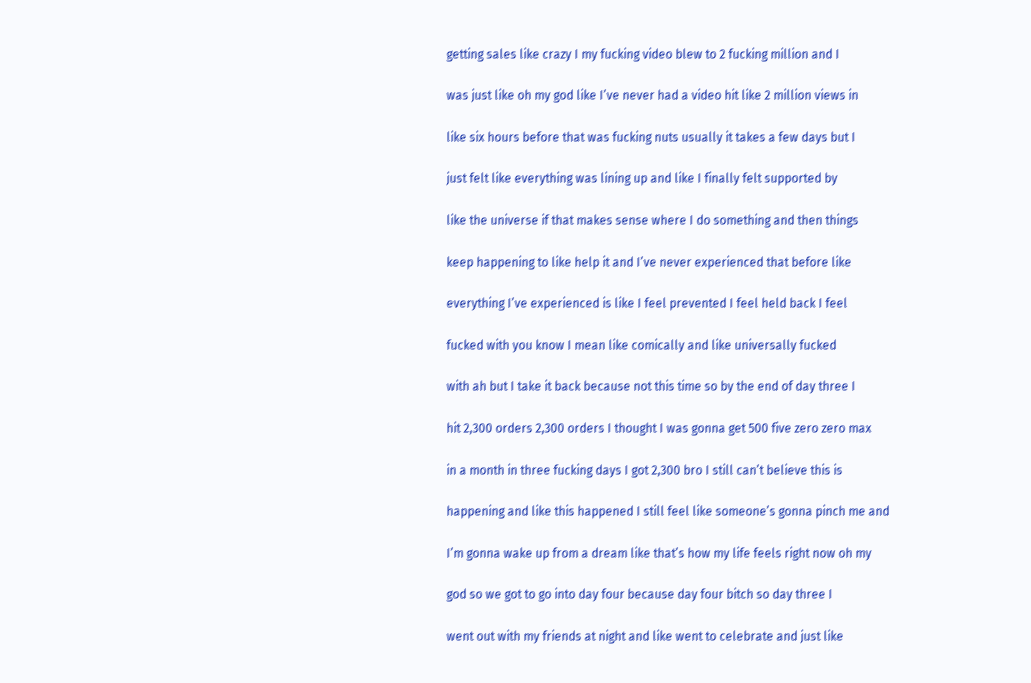getting sales like crazy I my fucking video blew to 2 fucking million and I

was just like oh my god like I’ve never had a video hit like 2 million views in

like six hours before that was fucking nuts usually it takes a few days but I

just felt like everything was lining up and like I finally felt supported by

like the universe if that makes sense where I do something and then things

keep happening to like help it and I’ve never experienced that before like

everything I’ve experienced is like I feel prevented I feel held back I feel

fucked with you know I mean like comically and like universally fucked

with ah but I take it back because not this time so by the end of day three I

hit 2,300 orders 2,300 orders I thought I was gonna get 500 five zero zero max

in a month in three fucking days I got 2,300 bro I still can’t believe this is

happening and like this happened I still feel like someone’s gonna pinch me and

I’m gonna wake up from a dream like that’s how my life feels right now oh my

god so we got to go into day four because day four bitch so day three I

went out with my friends at night and like went to celebrate and just like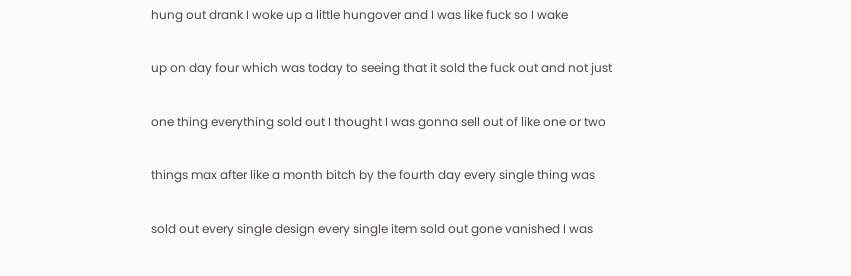hung out drank I woke up a little hungover and I was like fuck so I wake

up on day four which was today to seeing that it sold the fuck out and not just

one thing everything sold out I thought I was gonna sell out of like one or two

things max after like a month bitch by the fourth day every single thing was

sold out every single design every single item sold out gone vanished I was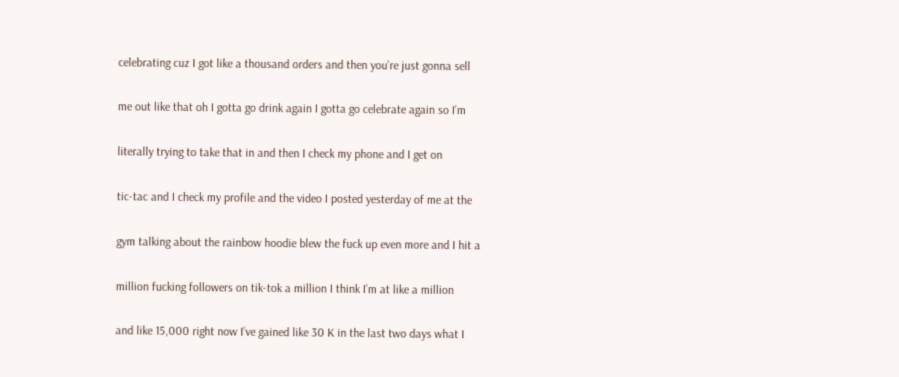celebrating cuz I got like a thousand orders and then you’re just gonna sell

me out like that oh I gotta go drink again I gotta go celebrate again so I’m

literally trying to take that in and then I check my phone and I get on

tic-tac and I check my profile and the video I posted yesterday of me at the

gym talking about the rainbow hoodie blew the fuck up even more and I hit a

million fucking followers on tik-tok a million I think I’m at like a million

and like 15,000 right now I’ve gained like 30 K in the last two days what I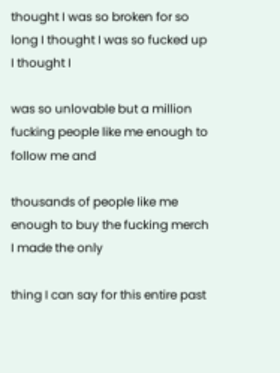thought I was so broken for so long I thought I was so fucked up I thought I

was so unlovable but a million fucking people like me enough to follow me and

thousands of people like me enough to buy the fucking merch I made the only

thing I can say for this entire past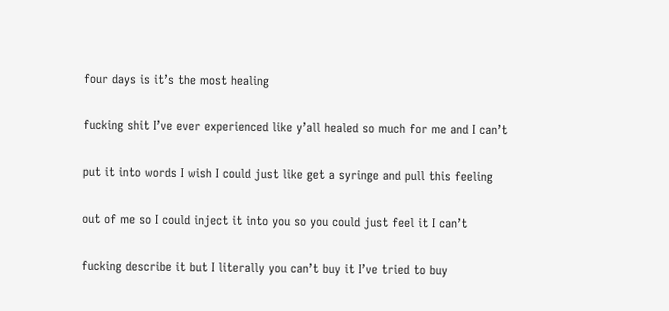four days is it’s the most healing

fucking shit I’ve ever experienced like y’all healed so much for me and I can’t

put it into words I wish I could just like get a syringe and pull this feeling

out of me so I could inject it into you so you could just feel it I can’t

fucking describe it but I literally you can’t buy it I’ve tried to buy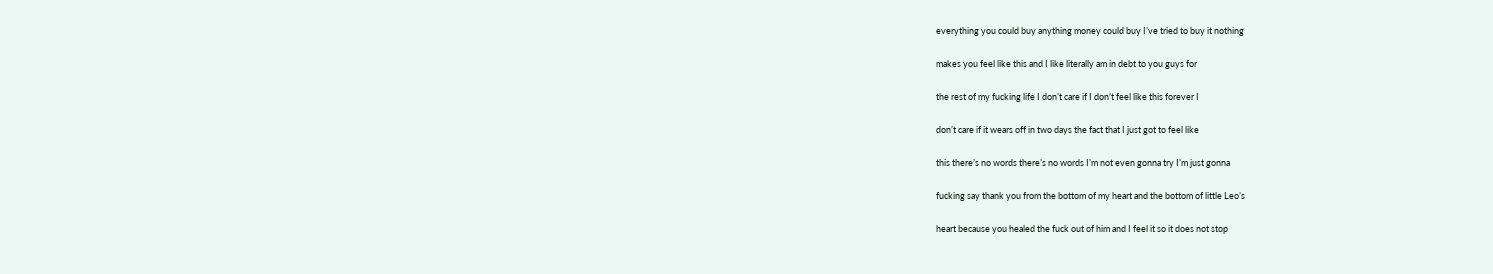everything you could buy anything money could buy I’ve tried to buy it nothing

makes you feel like this and I like literally am in debt to you guys for

the rest of my fucking life I don’t care if I don’t feel like this forever I

don’t care if it wears off in two days the fact that I just got to feel like

this there’s no words there’s no words I’m not even gonna try I’m just gonna

fucking say thank you from the bottom of my heart and the bottom of little Leo’s

heart because you healed the fuck out of him and I feel it so it does not stop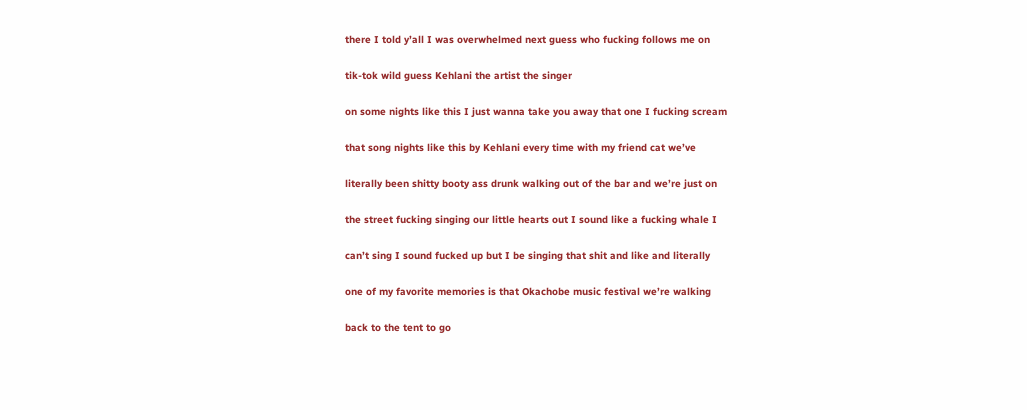there I told y’all I was overwhelmed next guess who fucking follows me on

tik-tok wild guess Kehlani the artist the singer

on some nights like this I just wanna take you away that one I fucking scream

that song nights like this by Kehlani every time with my friend cat we’ve

literally been shitty booty ass drunk walking out of the bar and we’re just on

the street fucking singing our little hearts out I sound like a fucking whale I

can’t sing I sound fucked up but I be singing that shit and like and literally

one of my favorite memories is that Okachobe music festival we’re walking

back to the tent to go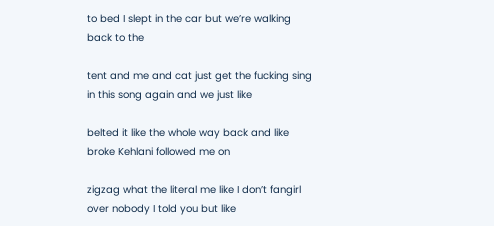to bed I slept in the car but we’re walking back to the

tent and me and cat just get the fucking sing in this song again and we just like

belted it like the whole way back and like broke Kehlani followed me on

zigzag what the literal me like I don’t fangirl over nobody I told you but like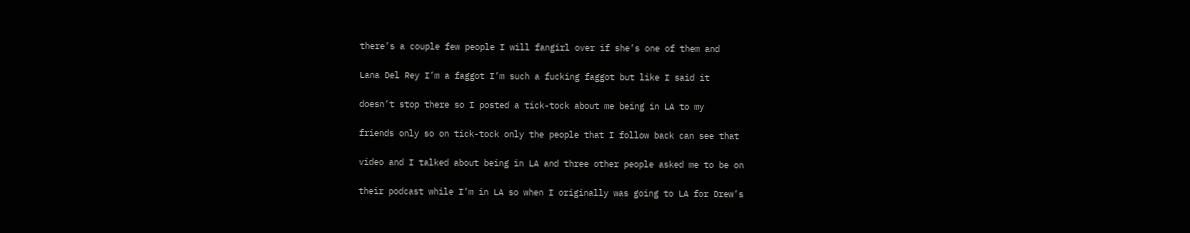there’s a couple few people I will fangirl over if she’s one of them and

Lana Del Rey I’m a faggot I’m such a fucking faggot but like I said it

doesn’t stop there so I posted a tick-tock about me being in LA to my

friends only so on tick-tock only the people that I follow back can see that

video and I talked about being in LA and three other people asked me to be on

their podcast while I’m in LA so when I originally was going to LA for Drew’s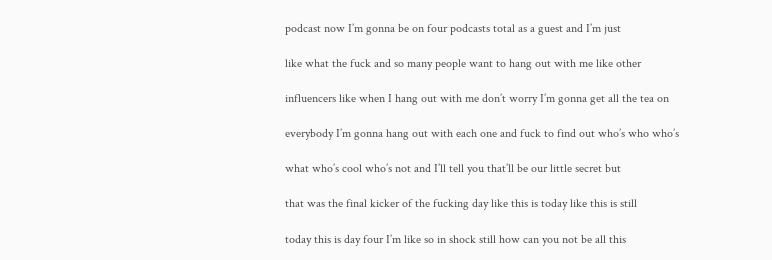podcast now I’m gonna be on four podcasts total as a guest and I’m just

like what the fuck and so many people want to hang out with me like other

influencers like when I hang out with me don’t worry I’m gonna get all the tea on

everybody I’m gonna hang out with each one and fuck to find out who’s who who’s

what who’s cool who’s not and I’ll tell you that’ll be our little secret but

that was the final kicker of the fucking day like this is today like this is still

today this is day four I’m like so in shock still how can you not be all this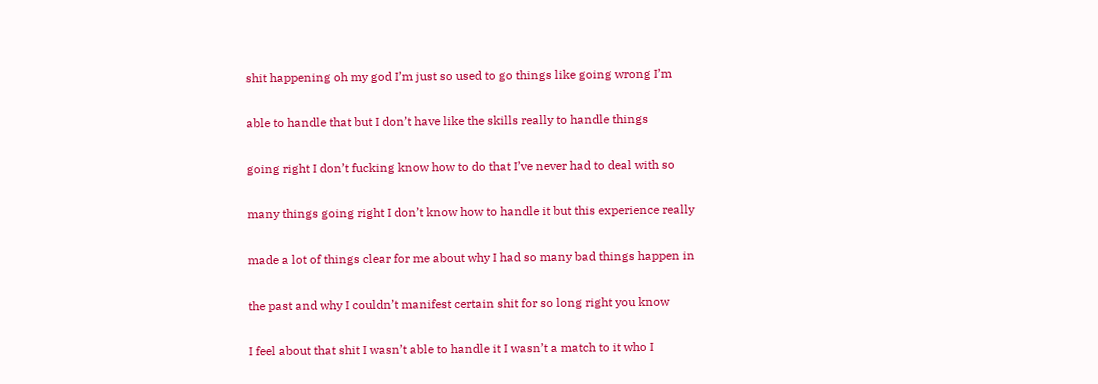shit happening oh my god I’m just so used to go things like going wrong I’m

able to handle that but I don’t have like the skills really to handle things

going right I don’t fucking know how to do that I’ve never had to deal with so

many things going right I don’t know how to handle it but this experience really

made a lot of things clear for me about why I had so many bad things happen in

the past and why I couldn’t manifest certain shit for so long right you know

I feel about that shit I wasn’t able to handle it I wasn’t a match to it who I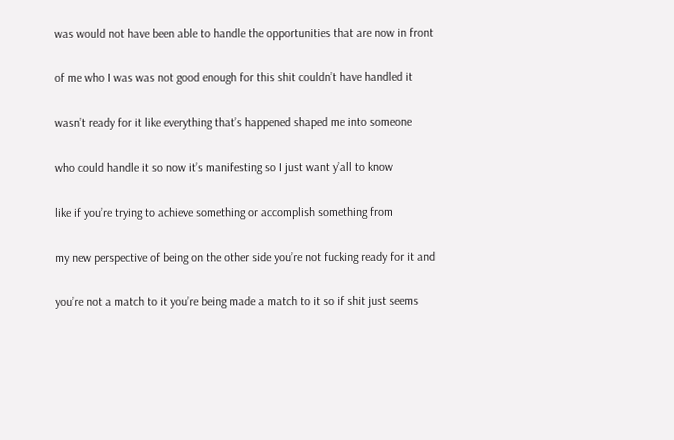was would not have been able to handle the opportunities that are now in front

of me who I was was not good enough for this shit couldn’t have handled it

wasn’t ready for it like everything that’s happened shaped me into someone

who could handle it so now it’s manifesting so I just want y’all to know

like if you’re trying to achieve something or accomplish something from

my new perspective of being on the other side you’re not fucking ready for it and

you’re not a match to it you’re being made a match to it so if shit just seems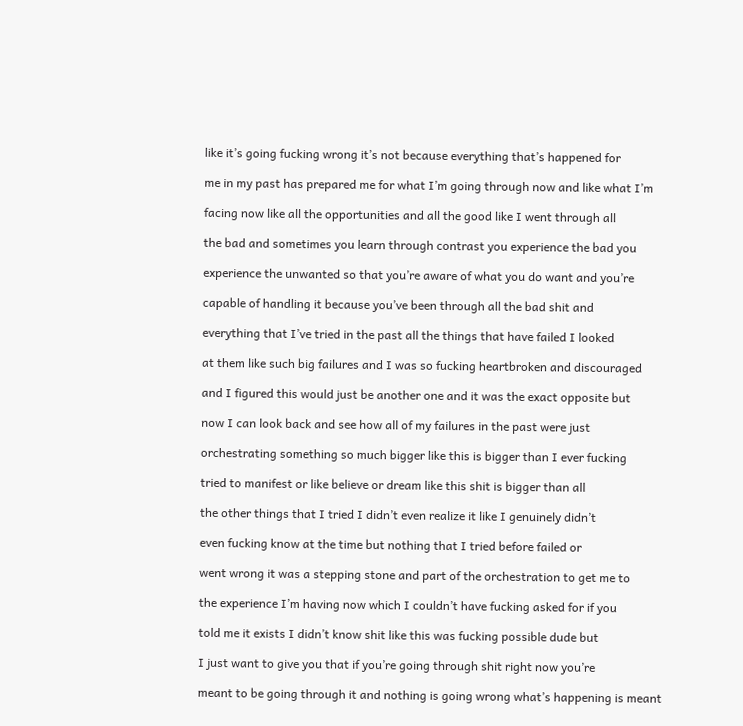like it’s going fucking wrong it’s not because everything that’s happened for

me in my past has prepared me for what I’m going through now and like what I’m

facing now like all the opportunities and all the good like I went through all

the bad and sometimes you learn through contrast you experience the bad you

experience the unwanted so that you’re aware of what you do want and you’re

capable of handling it because you’ve been through all the bad shit and

everything that I’ve tried in the past all the things that have failed I looked

at them like such big failures and I was so fucking heartbroken and discouraged

and I figured this would just be another one and it was the exact opposite but

now I can look back and see how all of my failures in the past were just

orchestrating something so much bigger like this is bigger than I ever fucking

tried to manifest or like believe or dream like this shit is bigger than all

the other things that I tried I didn’t even realize it like I genuinely didn’t

even fucking know at the time but nothing that I tried before failed or

went wrong it was a stepping stone and part of the orchestration to get me to

the experience I’m having now which I couldn’t have fucking asked for if you

told me it exists I didn’t know shit like this was fucking possible dude but

I just want to give you that if you’re going through shit right now you’re

meant to be going through it and nothing is going wrong what’s happening is meant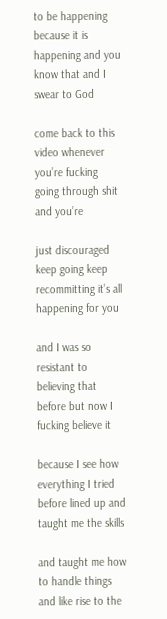to be happening because it is happening and you know that and I swear to God

come back to this video whenever you’re fucking going through shit and you’re

just discouraged keep going keep recommitting it’s all happening for you

and I was so resistant to believing that before but now I fucking believe it

because I see how everything I tried before lined up and taught me the skills

and taught me how to handle things and like rise to the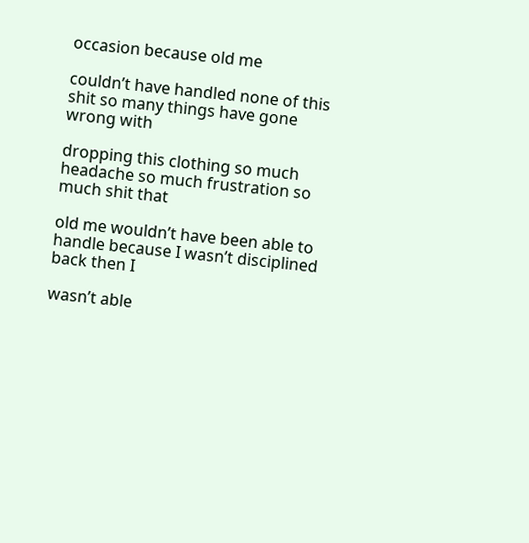occasion because old me

couldn’t have handled none of this shit so many things have gone wrong with

dropping this clothing so much headache so much frustration so much shit that

old me wouldn’t have been able to handle because I wasn’t disciplined back then I

wasn’t able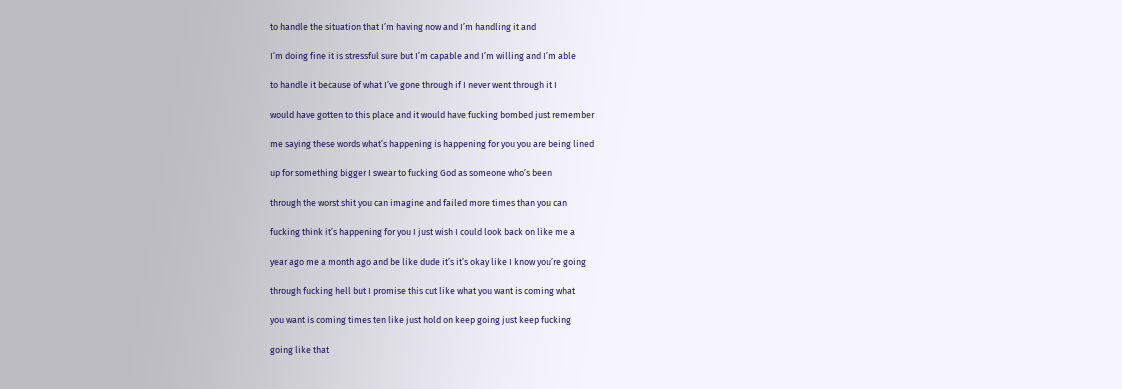to handle the situation that I’m having now and I’m handling it and

I’m doing fine it is stressful sure but I’m capable and I’m willing and I’m able

to handle it because of what I’ve gone through if I never went through it I

would have gotten to this place and it would have fucking bombed just remember

me saying these words what’s happening is happening for you you are being lined

up for something bigger I swear to fucking God as someone who’s been

through the worst shit you can imagine and failed more times than you can

fucking think it’s happening for you I just wish I could look back on like me a

year ago me a month ago and be like dude it’s it’s okay like I know you’re going

through fucking hell but I promise this cut like what you want is coming what

you want is coming times ten like just hold on keep going just keep fucking

going like that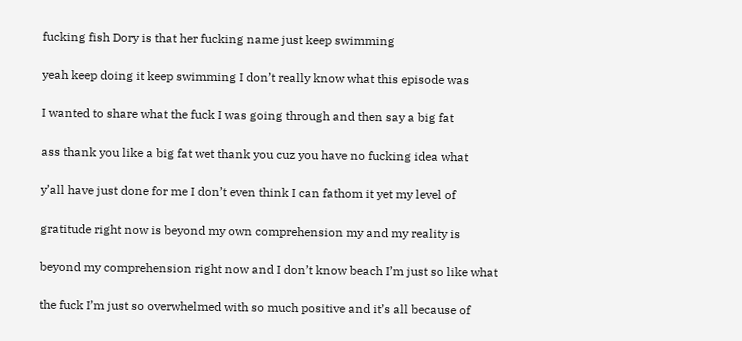fucking fish Dory is that her fucking name just keep swimming

yeah keep doing it keep swimming I don’t really know what this episode was

I wanted to share what the fuck I was going through and then say a big fat

ass thank you like a big fat wet thank you cuz you have no fucking idea what

y’all have just done for me I don’t even think I can fathom it yet my level of

gratitude right now is beyond my own comprehension my and my reality is

beyond my comprehension right now and I don’t know beach I’m just so like what

the fuck I’m just so overwhelmed with so much positive and it’s all because of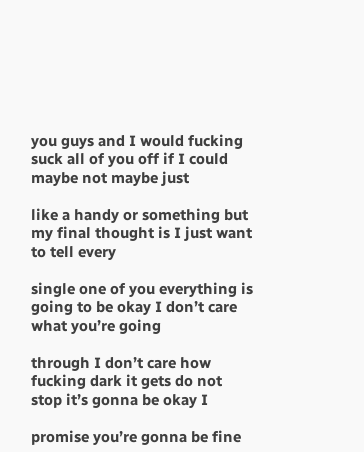you guys and I would fucking suck all of you off if I could maybe not maybe just

like a handy or something but my final thought is I just want to tell every

single one of you everything is going to be okay I don’t care what you’re going

through I don’t care how fucking dark it gets do not stop it’s gonna be okay I

promise you’re gonna be fine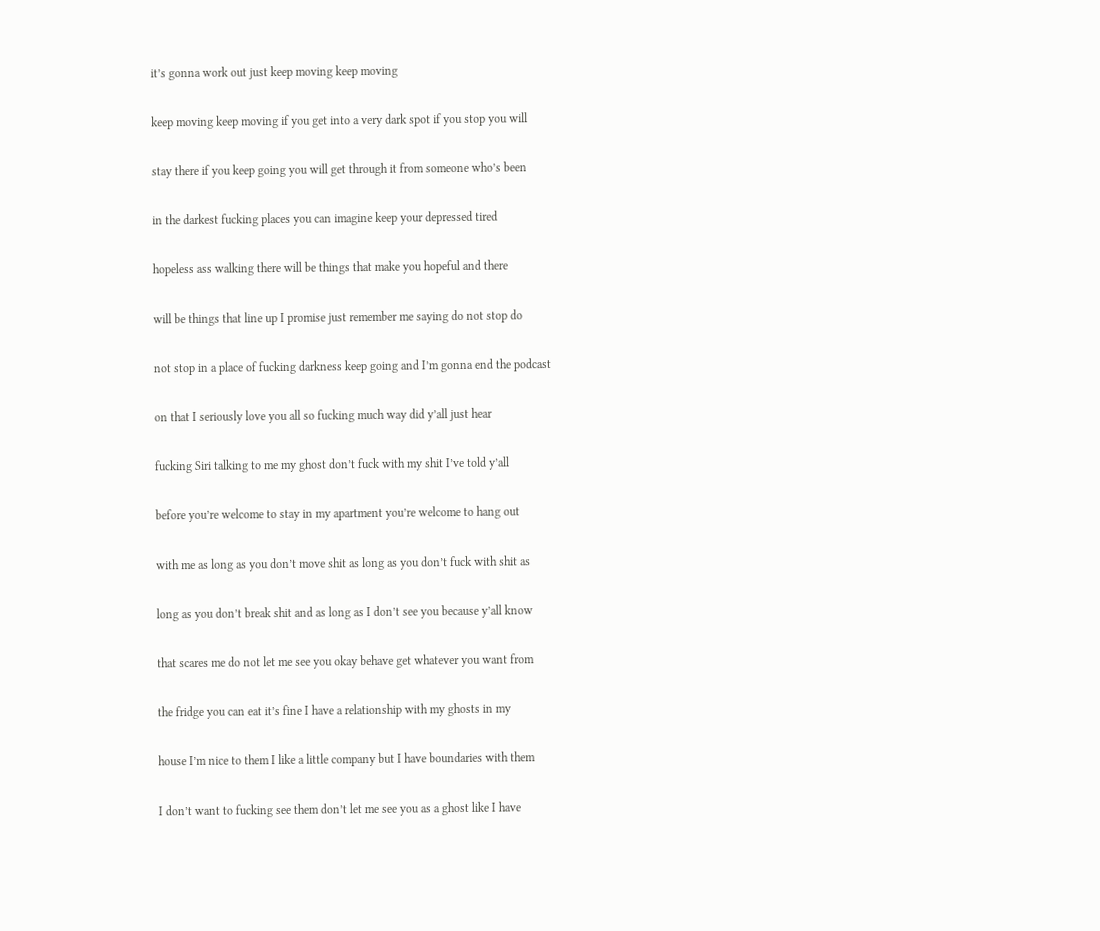it’s gonna work out just keep moving keep moving

keep moving keep moving if you get into a very dark spot if you stop you will

stay there if you keep going you will get through it from someone who’s been

in the darkest fucking places you can imagine keep your depressed tired

hopeless ass walking there will be things that make you hopeful and there

will be things that line up I promise just remember me saying do not stop do

not stop in a place of fucking darkness keep going and I’m gonna end the podcast

on that I seriously love you all so fucking much way did y’all just hear

fucking Siri talking to me my ghost don’t fuck with my shit I’ve told y’all

before you’re welcome to stay in my apartment you’re welcome to hang out

with me as long as you don’t move shit as long as you don’t fuck with shit as

long as you don’t break shit and as long as I don’t see you because y’all know

that scares me do not let me see you okay behave get whatever you want from

the fridge you can eat it’s fine I have a relationship with my ghosts in my

house I’m nice to them I like a little company but I have boundaries with them

I don’t want to fucking see them don’t let me see you as a ghost like I have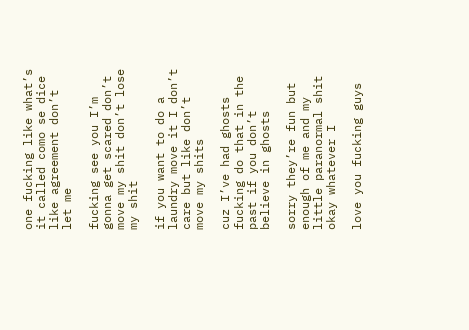one fucking like what’s it called como se dice like agreement don’t let me

fucking see you I’m gonna get scared don’t move my shit don’t lose my shit

if you want to do a laundry move it I don’t care but like don’t move my shits

cuz I’ve had ghosts fucking do that in the past if you don’t believe in ghosts

sorry they’re fun but enough of me and my little paranormal shit okay whatever I

love you fucking guys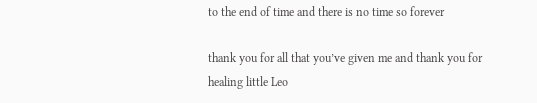to the end of time and there is no time so forever

thank you for all that you’ve given me and thank you for healing little Leo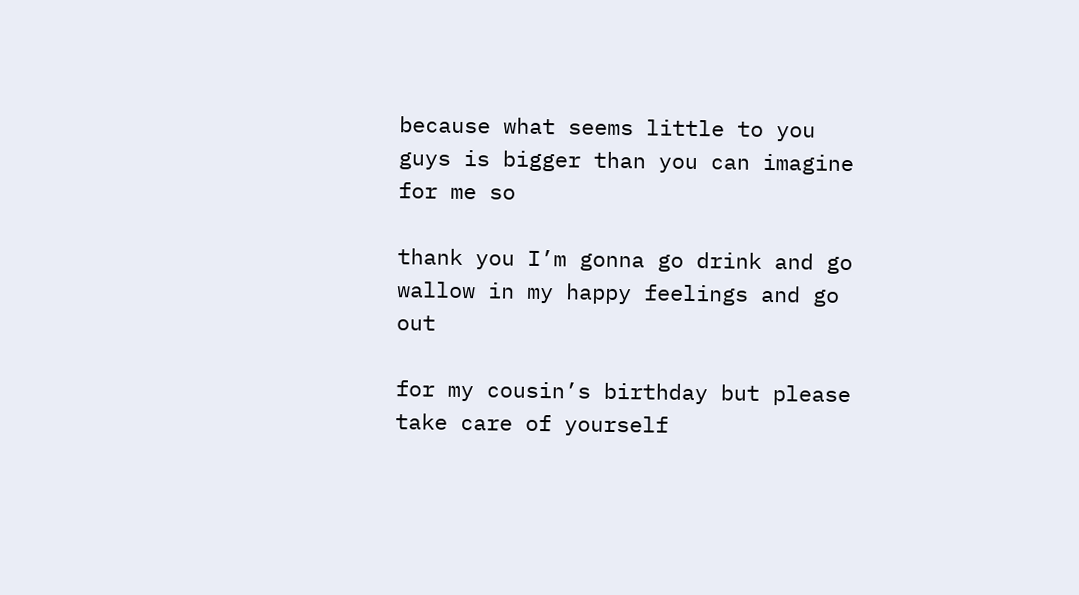because what seems little to you guys is bigger than you can imagine for me so

thank you I’m gonna go drink and go wallow in my happy feelings and go out

for my cousin’s birthday but please take care of yourself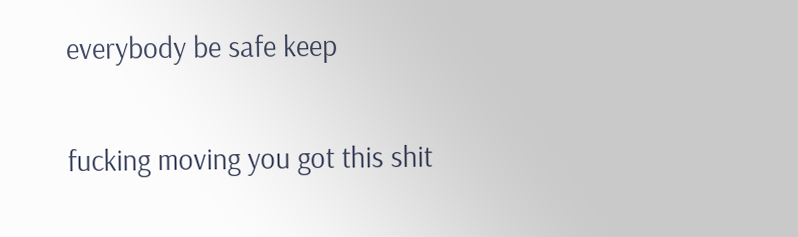everybody be safe keep

fucking moving you got this shit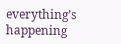everything’s happening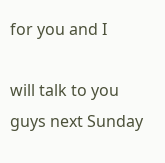for you and I

will talk to you guys next Sunday